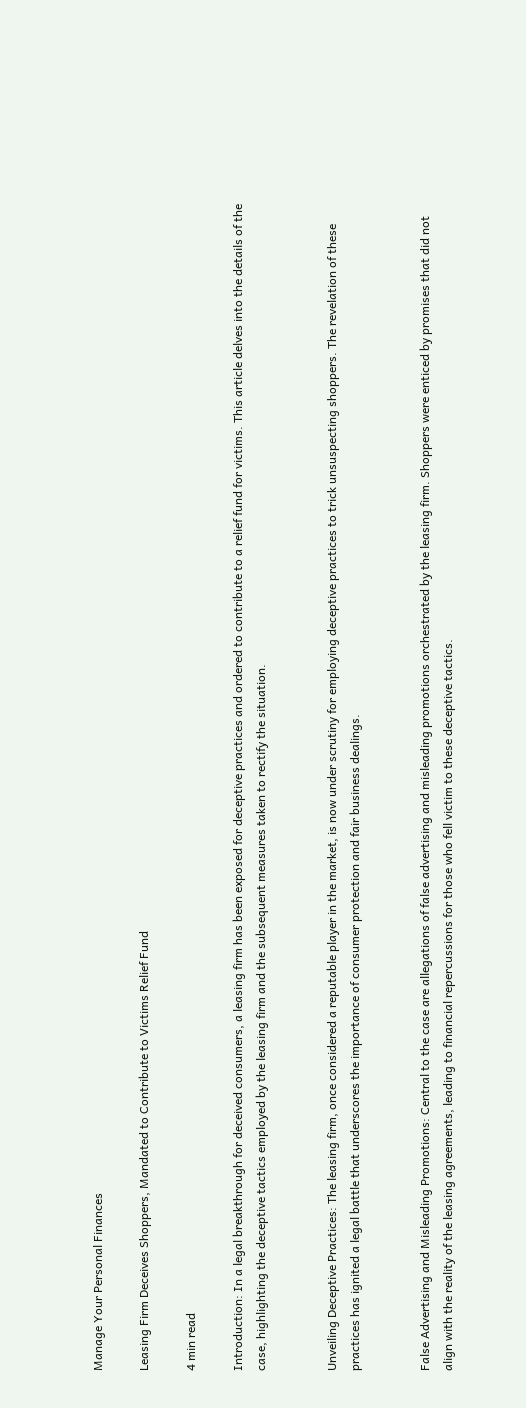Manage Your Personal Finances

Leasing Firm Deceives Shoppers, Mandated to Contribute to Victims Relief Fund

4 min read

Introduction: In a legal breakthrough for deceived consumers, a leasing firm has been exposed for deceptive practices and ordered to contribute to a relief fund for victims. This article delves into the details of the case, highlighting the deceptive tactics employed by the leasing firm and the subsequent measures taken to rectify the situation.


Unveiling Deceptive Practices: The leasing firm, once considered a reputable player in the market, is now under scrutiny for employing deceptive practices to trick unsuspecting shoppers. The revelation of these practices has ignited a legal battle that underscores the importance of consumer protection and fair business dealings.


False Advertising and Misleading Promotions: Central to the case are allegations of false advertising and misleading promotions orchestrated by the leasing firm. Shoppers were enticed by promises that did not align with the reality of the leasing agreements, leading to financial repercussions for those who fell victim to these deceptive tactics.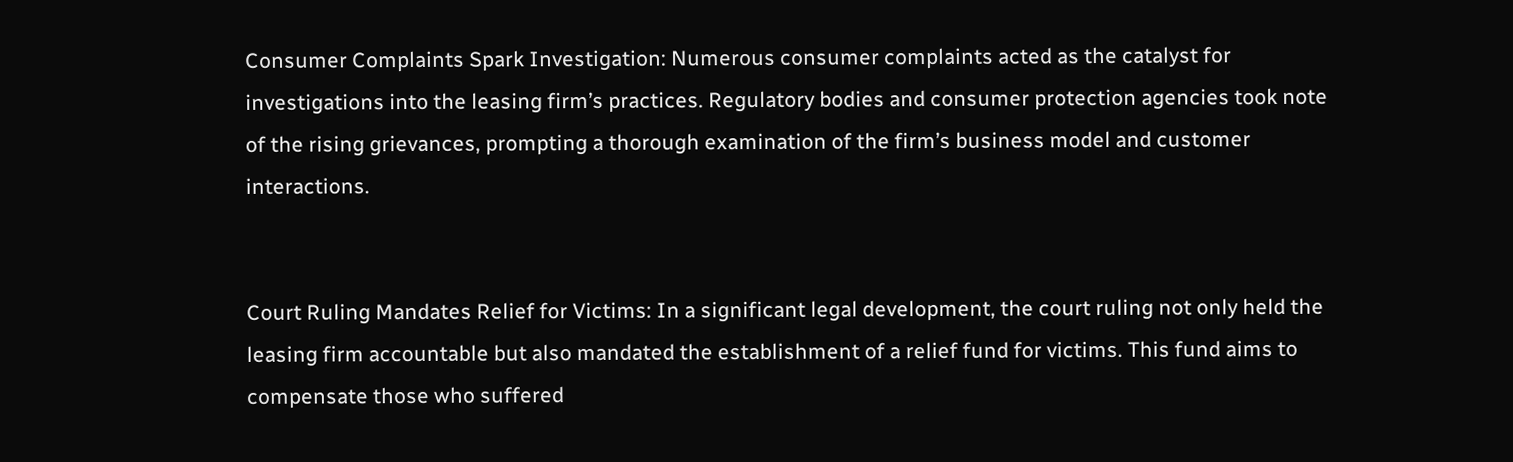Consumer Complaints Spark Investigation: Numerous consumer complaints acted as the catalyst for investigations into the leasing firm’s practices. Regulatory bodies and consumer protection agencies took note of the rising grievances, prompting a thorough examination of the firm’s business model and customer interactions.


Court Ruling Mandates Relief for Victims: In a significant legal development, the court ruling not only held the leasing firm accountable but also mandated the establishment of a relief fund for victims. This fund aims to compensate those who suffered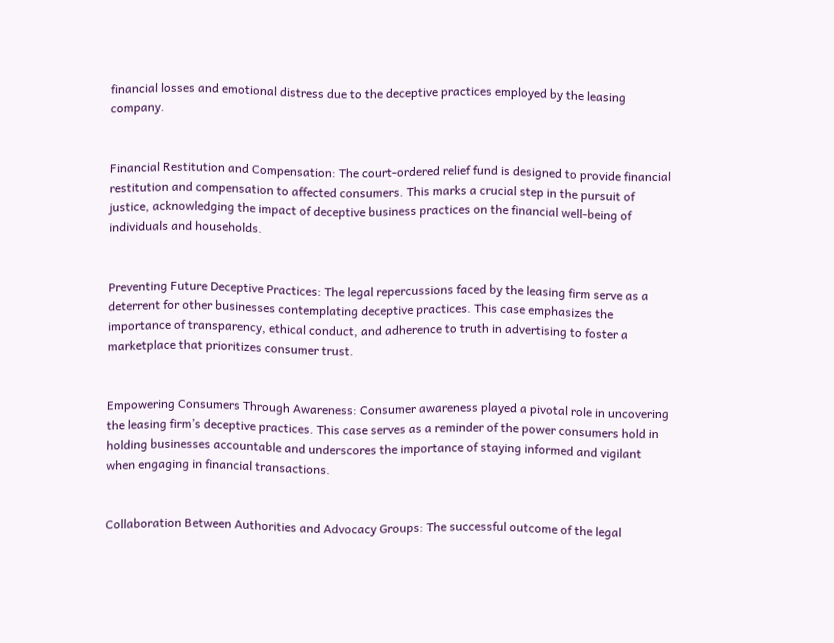financial losses and emotional distress due to the deceptive practices employed by the leasing company.


Financial Restitution and Compensation: The court-ordered relief fund is designed to provide financial restitution and compensation to affected consumers. This marks a crucial step in the pursuit of justice, acknowledging the impact of deceptive business practices on the financial well-being of individuals and households.


Preventing Future Deceptive Practices: The legal repercussions faced by the leasing firm serve as a deterrent for other businesses contemplating deceptive practices. This case emphasizes the importance of transparency, ethical conduct, and adherence to truth in advertising to foster a marketplace that prioritizes consumer trust.


Empowering Consumers Through Awareness: Consumer awareness played a pivotal role in uncovering the leasing firm’s deceptive practices. This case serves as a reminder of the power consumers hold in holding businesses accountable and underscores the importance of staying informed and vigilant when engaging in financial transactions.


Collaboration Between Authorities and Advocacy Groups: The successful outcome of the legal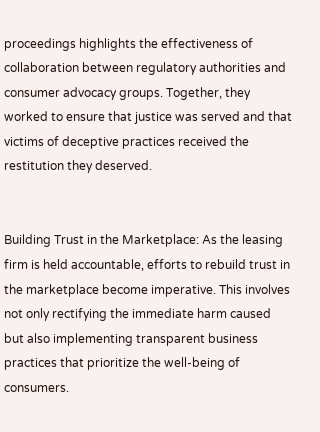proceedings highlights the effectiveness of collaboration between regulatory authorities and consumer advocacy groups. Together, they worked to ensure that justice was served and that victims of deceptive practices received the restitution they deserved.


Building Trust in the Marketplace: As the leasing firm is held accountable, efforts to rebuild trust in the marketplace become imperative. This involves not only rectifying the immediate harm caused but also implementing transparent business practices that prioritize the well-being of consumers.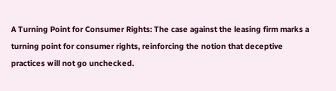A Turning Point for Consumer Rights: The case against the leasing firm marks a turning point for consumer rights, reinforcing the notion that deceptive practices will not go unchecked.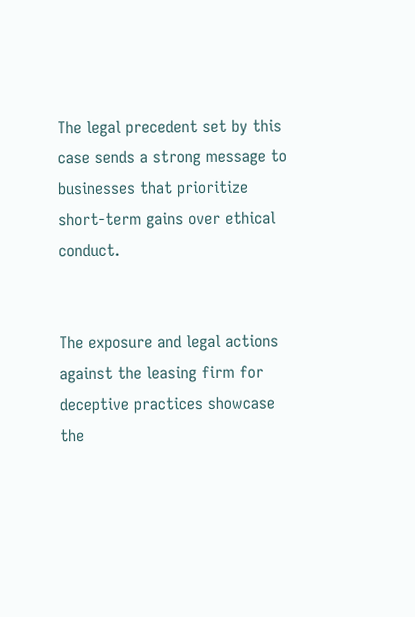The legal precedent set by this case sends a strong message to businesses that prioritize short-term gains over ethical conduct.


The exposure and legal actions against the leasing firm for deceptive practices showcase the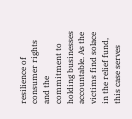resilience of consumer rights and the commitment to holding businesses accountable. As the victims find solace in the relief fund, this case serves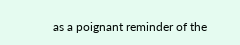as a poignant reminder of the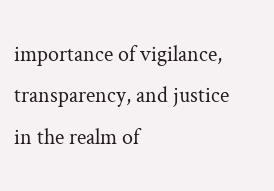importance of vigilance, transparency, and justice in the realm of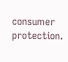consumer protection.